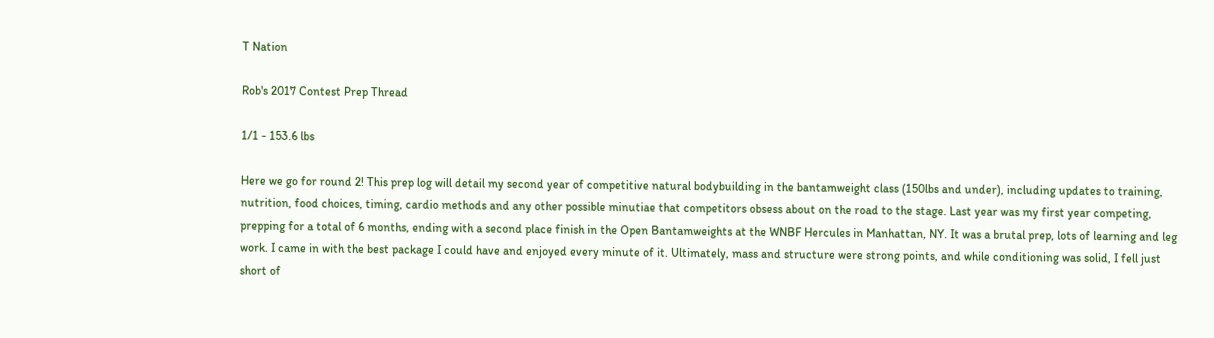T Nation

Rob's 2017 Contest Prep Thread

1/1 - 153.6 lbs

Here we go for round 2! This prep log will detail my second year of competitive natural bodybuilding in the bantamweight class (150lbs and under), including updates to training, nutrition, food choices, timing, cardio methods and any other possible minutiae that competitors obsess about on the road to the stage. Last year was my first year competing, prepping for a total of 6 months, ending with a second place finish in the Open Bantamweights at the WNBF Hercules in Manhattan, NY. It was a brutal prep, lots of learning and leg work. I came in with the best package I could have and enjoyed every minute of it. Ultimately, mass and structure were strong points, and while conditioning was solid, I fell just short of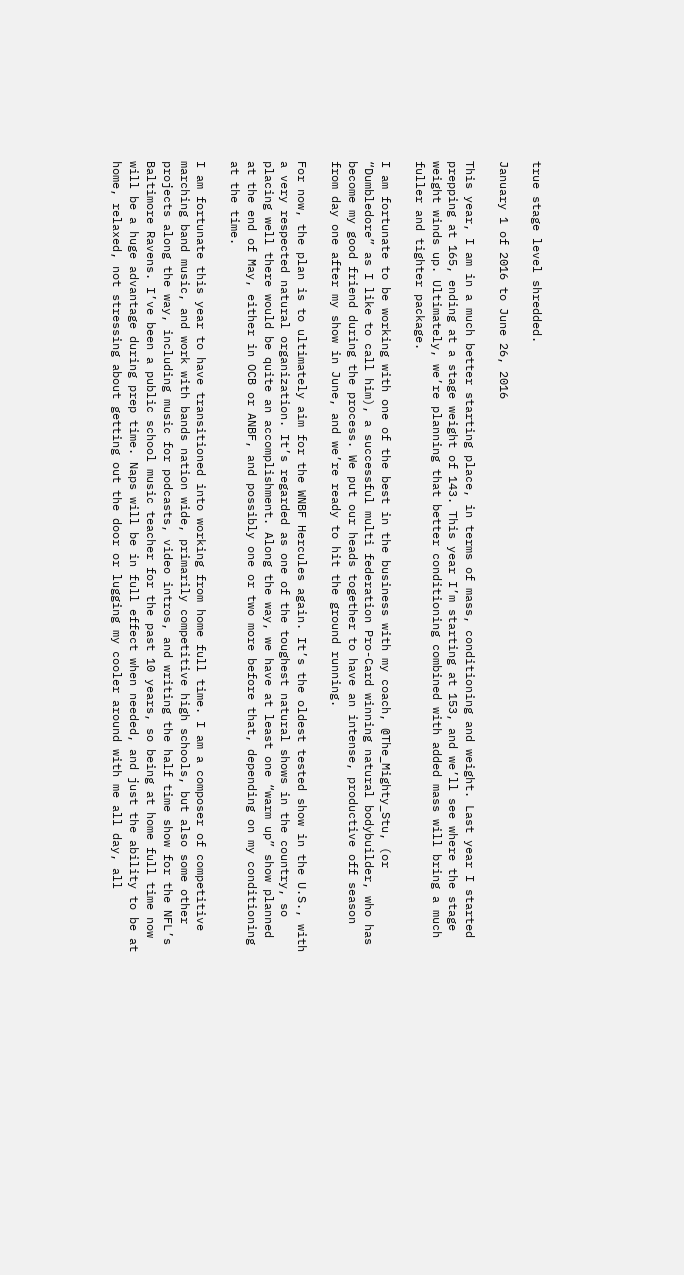true stage level shredded.

January 1 of 2016 to June 26, 2016

This year, I am in a much better starting place, in terms of mass, conditioning and weight. Last year I started prepping at 165, ending at a stage weight of 143. This year I’m starting at 153, and we’ll see where the stage weight winds up. Ultimately, we’re planning that better conditioning combined with added mass will bring a much fuller and tighter package.

I am fortunate to be working with one of the best in the business with my coach, @The_Mighty_Stu, (or “Dumbledore” as I like to call him), a successful multi federation Pro-Card winning natural bodybuilder, who has become my good friend during the process. We put our heads together to have an intense, productive off season from day one after my show in June, and we’re ready to hit the ground running.

For now, the plan is to ultimately aim for the WNBF Hercules again. It’s the oldest tested show in the U.S., with a very respected natural organization. It’s regarded as one of the toughest natural shows in the country, so placing well there would be quite an accomplishment. Along the way, we have at least one “warm up” show planned at the end of May, either in OCB or ANBF, and possibly one or two more before that, depending on my conditioning at the time.

I am fortunate this year to have transitioned into working from home full time. I am a composer of competitive marching band music, and work with bands nation wide, primarily competitive high schools, but also some other projects along the way, including music for podcasts, video intros, and writing the half time show for the NFL’s Baltimore Ravens. I’ve been a public school music teacher for the past 10 years, so being at home full time now will be a huge advantage during prep time. Naps will be in full effect when needed, and just the ability to be at home, relaxed, not stressing about getting out the door or lugging my cooler around with me all day, all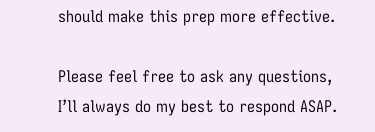should make this prep more effective.

Please feel free to ask any questions, I’ll always do my best to respond ASAP.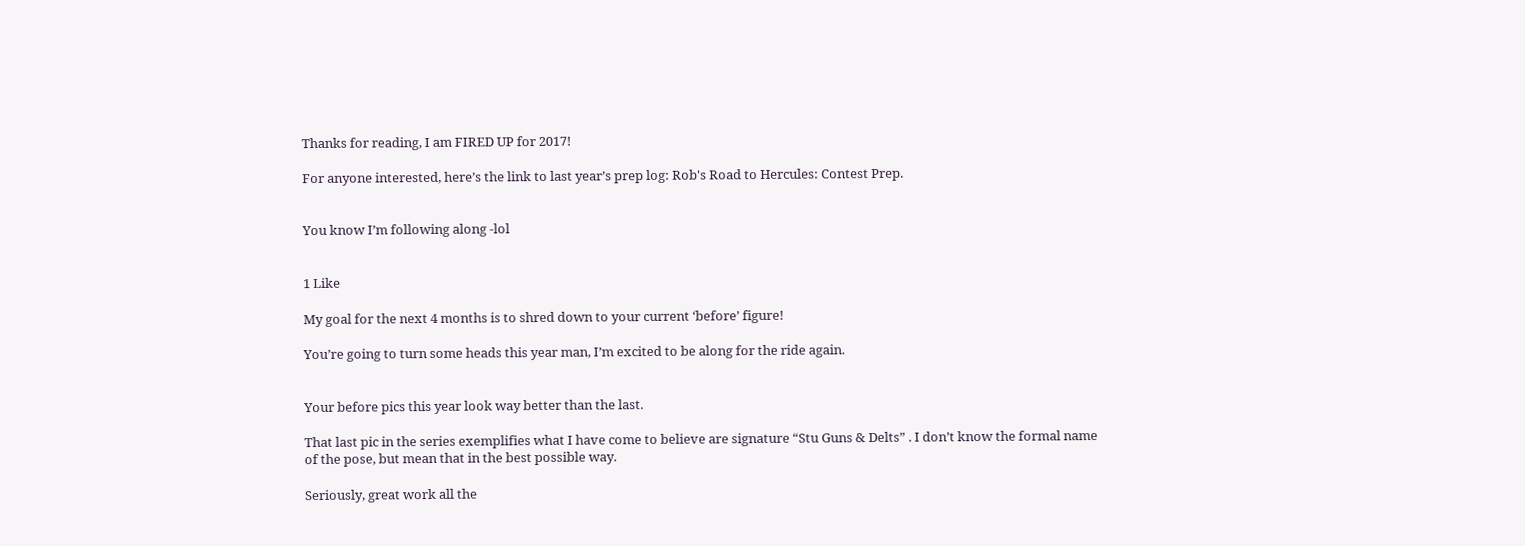Thanks for reading, I am FIRED UP for 2017!

For anyone interested, here’s the link to last year’s prep log: Rob's Road to Hercules: Contest Prep.


You know I’m following along -lol


1 Like

My goal for the next 4 months is to shred down to your current ‘before’ figure!

You’re going to turn some heads this year man, I’m excited to be along for the ride again.


Your before pics this year look way better than the last.

That last pic in the series exemplifies what I have come to believe are signature “Stu Guns & Delts” . I don’t know the formal name of the pose, but mean that in the best possible way.

Seriously, great work all the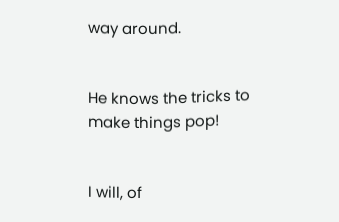way around.


He knows the tricks to make things pop!


I will, of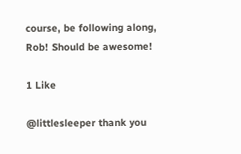course, be following along, Rob! Should be awesome!

1 Like

@littlesleeper thank you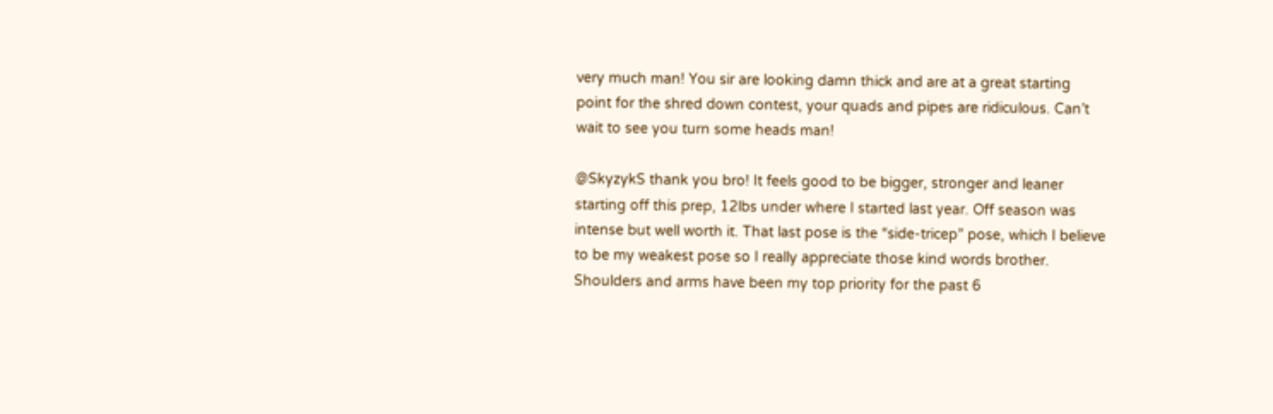very much man! You sir are looking damn thick and are at a great starting point for the shred down contest, your quads and pipes are ridiculous. Can’t wait to see you turn some heads man!

@SkyzykS thank you bro! It feels good to be bigger, stronger and leaner starting off this prep, 12lbs under where I started last year. Off season was intense but well worth it. That last pose is the “side-tricep” pose, which I believe to be my weakest pose so I really appreciate those kind words brother. Shoulders and arms have been my top priority for the past 6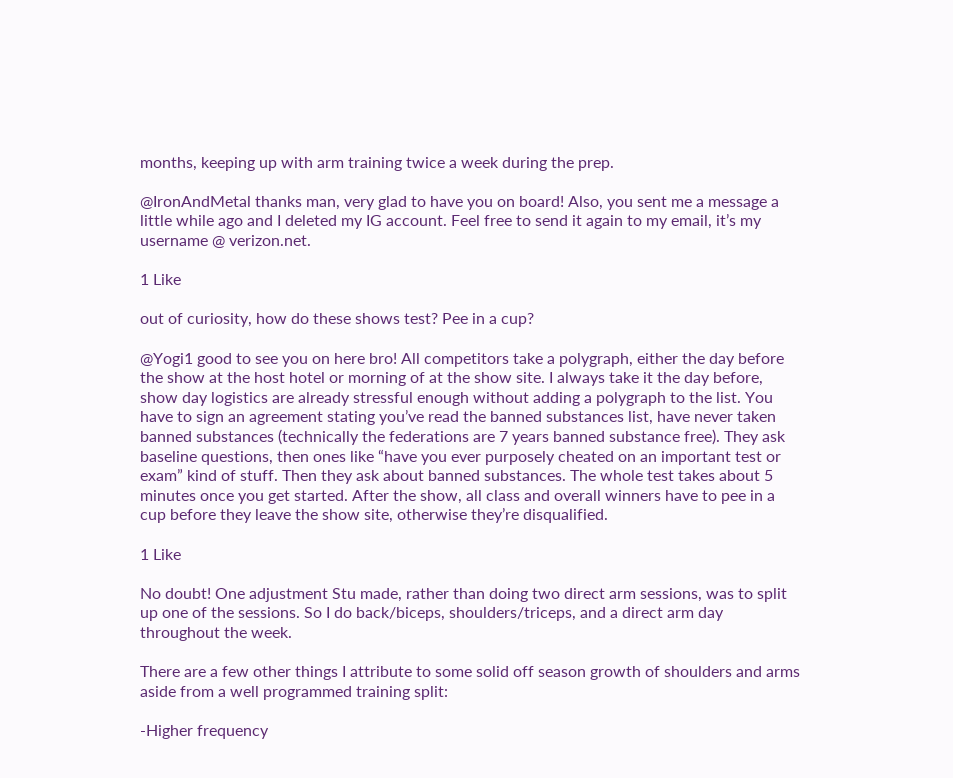months, keeping up with arm training twice a week during the prep.

@IronAndMetal thanks man, very glad to have you on board! Also, you sent me a message a little while ago and I deleted my IG account. Feel free to send it again to my email, it’s my username @ verizon.net.

1 Like

out of curiosity, how do these shows test? Pee in a cup?

@Yogi1 good to see you on here bro! All competitors take a polygraph, either the day before the show at the host hotel or morning of at the show site. I always take it the day before, show day logistics are already stressful enough without adding a polygraph to the list. You have to sign an agreement stating you’ve read the banned substances list, have never taken banned substances (technically the federations are 7 years banned substance free). They ask baseline questions, then ones like “have you ever purposely cheated on an important test or exam” kind of stuff. Then they ask about banned substances. The whole test takes about 5 minutes once you get started. After the show, all class and overall winners have to pee in a cup before they leave the show site, otherwise they’re disqualified.

1 Like

No doubt! One adjustment Stu made, rather than doing two direct arm sessions, was to split up one of the sessions. So I do back/biceps, shoulders/triceps, and a direct arm day throughout the week.

There are a few other things I attribute to some solid off season growth of shoulders and arms aside from a well programmed training split:

-Higher frequency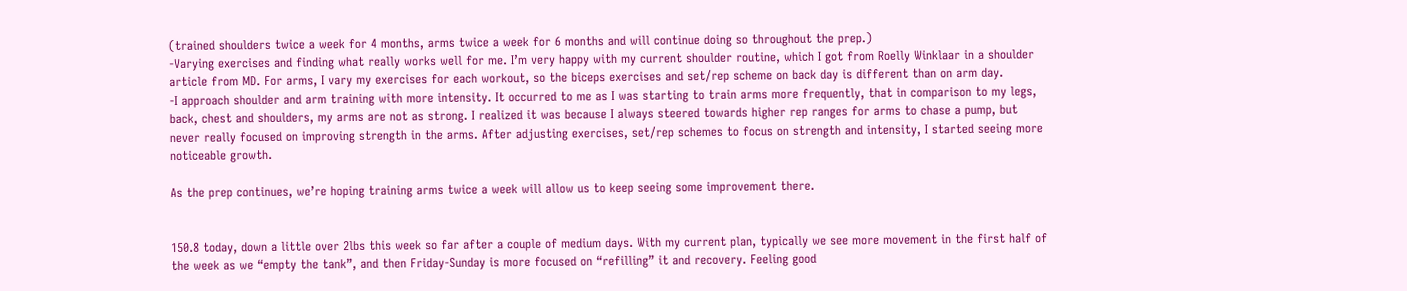(trained shoulders twice a week for 4 months, arms twice a week for 6 months and will continue doing so throughout the prep.)
-Varying exercises and finding what really works well for me. I’m very happy with my current shoulder routine, which I got from Roelly Winklaar in a shoulder article from MD. For arms, I vary my exercises for each workout, so the biceps exercises and set/rep scheme on back day is different than on arm day.
-I approach shoulder and arm training with more intensity. It occurred to me as I was starting to train arms more frequently, that in comparison to my legs, back, chest and shoulders, my arms are not as strong. I realized it was because I always steered towards higher rep ranges for arms to chase a pump, but never really focused on improving strength in the arms. After adjusting exercises, set/rep schemes to focus on strength and intensity, I started seeing more noticeable growth.

As the prep continues, we’re hoping training arms twice a week will allow us to keep seeing some improvement there.


150.8 today, down a little over 2lbs this week so far after a couple of medium days. With my current plan, typically we see more movement in the first half of the week as we “empty the tank”, and then Friday-Sunday is more focused on “refilling” it and recovery. Feeling good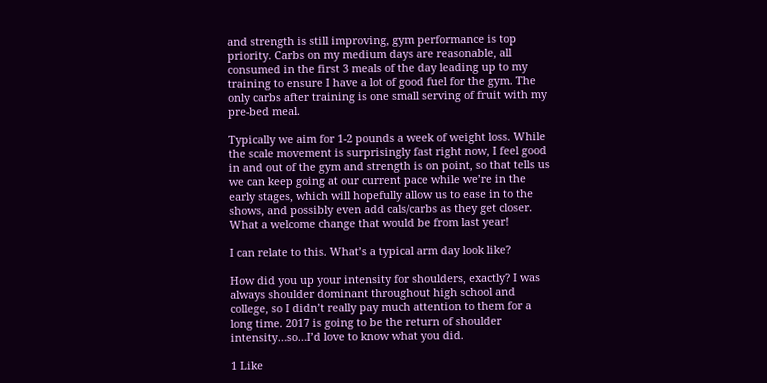and strength is still improving, gym performance is top priority. Carbs on my medium days are reasonable, all consumed in the first 3 meals of the day leading up to my training to ensure I have a lot of good fuel for the gym. The only carbs after training is one small serving of fruit with my pre-bed meal.

Typically we aim for 1-2 pounds a week of weight loss. While the scale movement is surprisingly fast right now, I feel good in and out of the gym and strength is on point, so that tells us we can keep going at our current pace while we’re in the early stages, which will hopefully allow us to ease in to the shows, and possibly even add cals/carbs as they get closer. What a welcome change that would be from last year!

I can relate to this. What’s a typical arm day look like?

How did you up your intensity for shoulders, exactly? I was always shoulder dominant throughout high school and college, so I didn’t really pay much attention to them for a long time. 2017 is going to be the return of shoulder intensity…so…I’d love to know what you did.

1 Like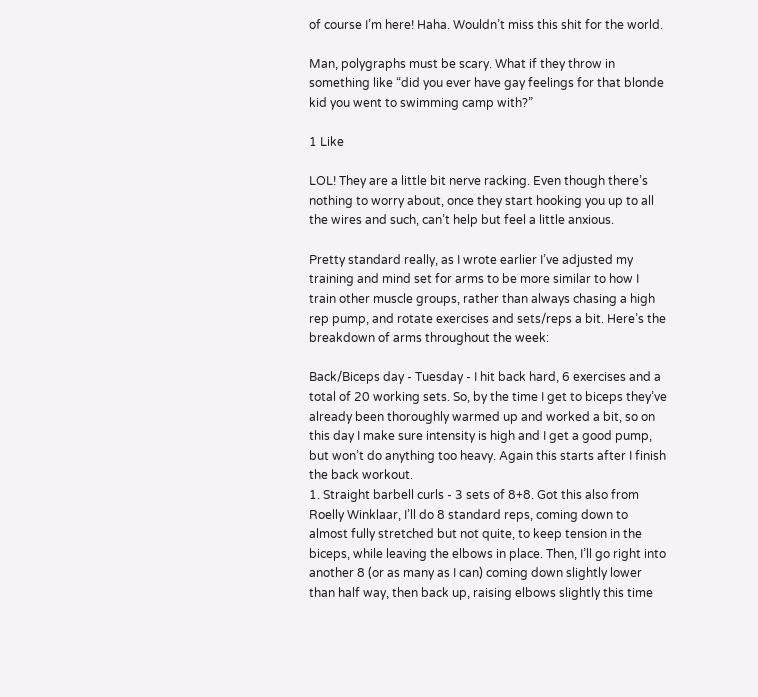of course I’m here! Haha. Wouldn’t miss this shit for the world.

Man, polygraphs must be scary. What if they throw in something like “did you ever have gay feelings for that blonde kid you went to swimming camp with?”

1 Like

LOL! They are a little bit nerve racking. Even though there’s nothing to worry about, once they start hooking you up to all the wires and such, can’t help but feel a little anxious.

Pretty standard really, as I wrote earlier I’ve adjusted my training and mind set for arms to be more similar to how I train other muscle groups, rather than always chasing a high rep pump, and rotate exercises and sets/reps a bit. Here’s the breakdown of arms throughout the week:

Back/Biceps day - Tuesday - I hit back hard, 6 exercises and a total of 20 working sets. So, by the time I get to biceps they’ve already been thoroughly warmed up and worked a bit, so on this day I make sure intensity is high and I get a good pump, but won’t do anything too heavy. Again this starts after I finish the back workout.
1. Straight barbell curls - 3 sets of 8+8. Got this also from Roelly Winklaar, I’ll do 8 standard reps, coming down to almost fully stretched but not quite, to keep tension in the biceps, while leaving the elbows in place. Then, I’ll go right into another 8 (or as many as I can) coming down slightly lower than half way, then back up, raising elbows slightly this time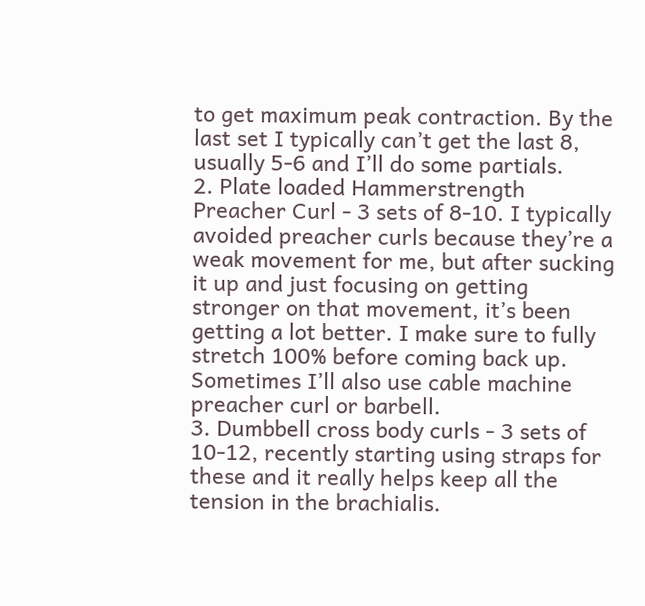to get maximum peak contraction. By the last set I typically can’t get the last 8, usually 5-6 and I’ll do some partials.
2. Plate loaded Hammerstrength Preacher Curl - 3 sets of 8-10. I typically avoided preacher curls because they’re a weak movement for me, but after sucking it up and just focusing on getting stronger on that movement, it’s been getting a lot better. I make sure to fully stretch 100% before coming back up. Sometimes I’ll also use cable machine preacher curl or barbell.
3. Dumbbell cross body curls - 3 sets of 10-12, recently starting using straps for these and it really helps keep all the tension in the brachialis.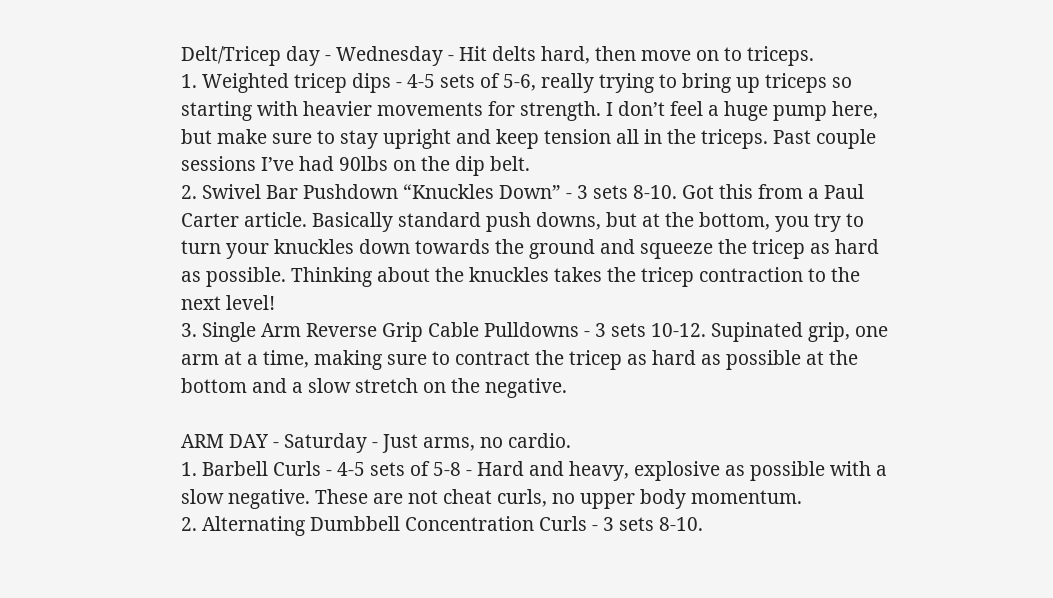Delt/Tricep day - Wednesday - Hit delts hard, then move on to triceps.
1. Weighted tricep dips - 4-5 sets of 5-6, really trying to bring up triceps so starting with heavier movements for strength. I don’t feel a huge pump here, but make sure to stay upright and keep tension all in the triceps. Past couple sessions I’ve had 90lbs on the dip belt.
2. Swivel Bar Pushdown “Knuckles Down” - 3 sets 8-10. Got this from a Paul Carter article. Basically standard push downs, but at the bottom, you try to turn your knuckles down towards the ground and squeeze the tricep as hard as possible. Thinking about the knuckles takes the tricep contraction to the next level!
3. Single Arm Reverse Grip Cable Pulldowns - 3 sets 10-12. Supinated grip, one arm at a time, making sure to contract the tricep as hard as possible at the bottom and a slow stretch on the negative.

ARM DAY - Saturday - Just arms, no cardio.
1. Barbell Curls - 4-5 sets of 5-8 - Hard and heavy, explosive as possible with a slow negative. These are not cheat curls, no upper body momentum.
2. Alternating Dumbbell Concentration Curls - 3 sets 8-10.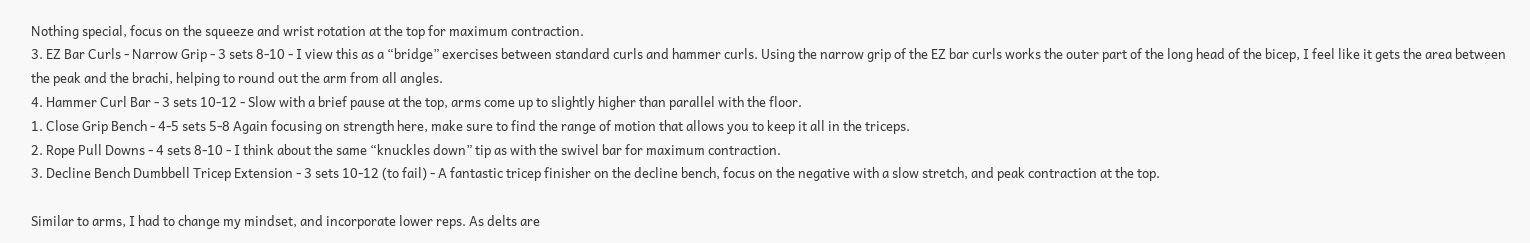Nothing special, focus on the squeeze and wrist rotation at the top for maximum contraction.
3. EZ Bar Curls - Narrow Grip - 3 sets 8-10 - I view this as a “bridge” exercises between standard curls and hammer curls. Using the narrow grip of the EZ bar curls works the outer part of the long head of the bicep, I feel like it gets the area between the peak and the brachi, helping to round out the arm from all angles.
4. Hammer Curl Bar - 3 sets 10-12 - Slow with a brief pause at the top, arms come up to slightly higher than parallel with the floor.
1. Close Grip Bench - 4-5 sets 5-8 Again focusing on strength here, make sure to find the range of motion that allows you to keep it all in the triceps.
2. Rope Pull Downs - 4 sets 8-10 - I think about the same “knuckles down” tip as with the swivel bar for maximum contraction.
3. Decline Bench Dumbbell Tricep Extension - 3 sets 10-12 (to fail) - A fantastic tricep finisher on the decline bench, focus on the negative with a slow stretch, and peak contraction at the top.

Similar to arms, I had to change my mindset, and incorporate lower reps. As delts are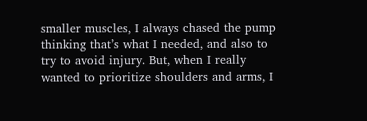smaller muscles, I always chased the pump thinking that’s what I needed, and also to try to avoid injury. But, when I really wanted to prioritize shoulders and arms, I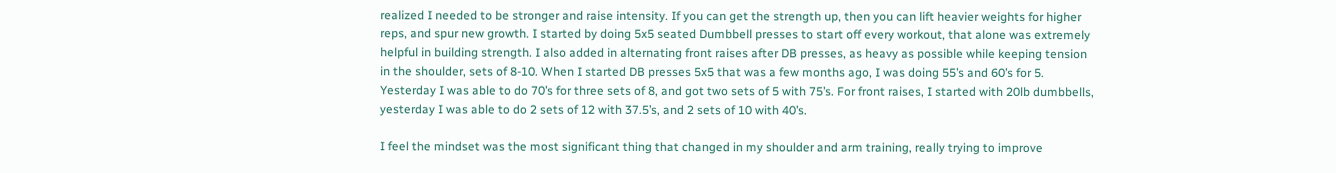realized I needed to be stronger and raise intensity. If you can get the strength up, then you can lift heavier weights for higher reps, and spur new growth. I started by doing 5x5 seated Dumbbell presses to start off every workout, that alone was extremely helpful in building strength. I also added in alternating front raises after DB presses, as heavy as possible while keeping tension in the shoulder, sets of 8-10. When I started DB presses 5x5 that was a few months ago, I was doing 55’s and 60’s for 5. Yesterday I was able to do 70’s for three sets of 8, and got two sets of 5 with 75’s. For front raises, I started with 20lb dumbbells, yesterday I was able to do 2 sets of 12 with 37.5’s, and 2 sets of 10 with 40’s.

I feel the mindset was the most significant thing that changed in my shoulder and arm training, really trying to improve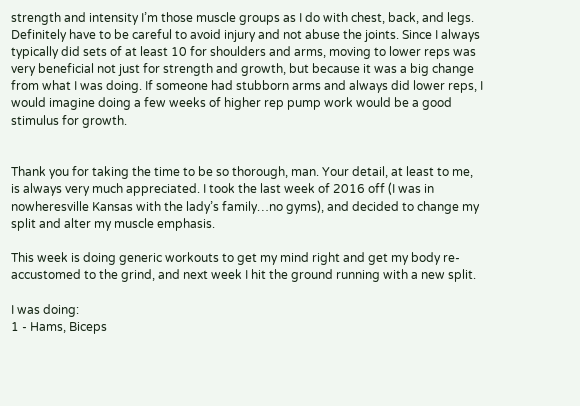strength and intensity I’m those muscle groups as I do with chest, back, and legs. Definitely have to be careful to avoid injury and not abuse the joints. Since I always typically did sets of at least 10 for shoulders and arms, moving to lower reps was very beneficial not just for strength and growth, but because it was a big change from what I was doing. If someone had stubborn arms and always did lower reps, I would imagine doing a few weeks of higher rep pump work would be a good stimulus for growth.


Thank you for taking the time to be so thorough, man. Your detail, at least to me, is always very much appreciated. I took the last week of 2016 off (I was in nowheresville Kansas with the lady’s family…no gyms), and decided to change my split and alter my muscle emphasis.

This week is doing generic workouts to get my mind right and get my body re-accustomed to the grind, and next week I hit the ground running with a new split.

I was doing:
1 - Hams, Biceps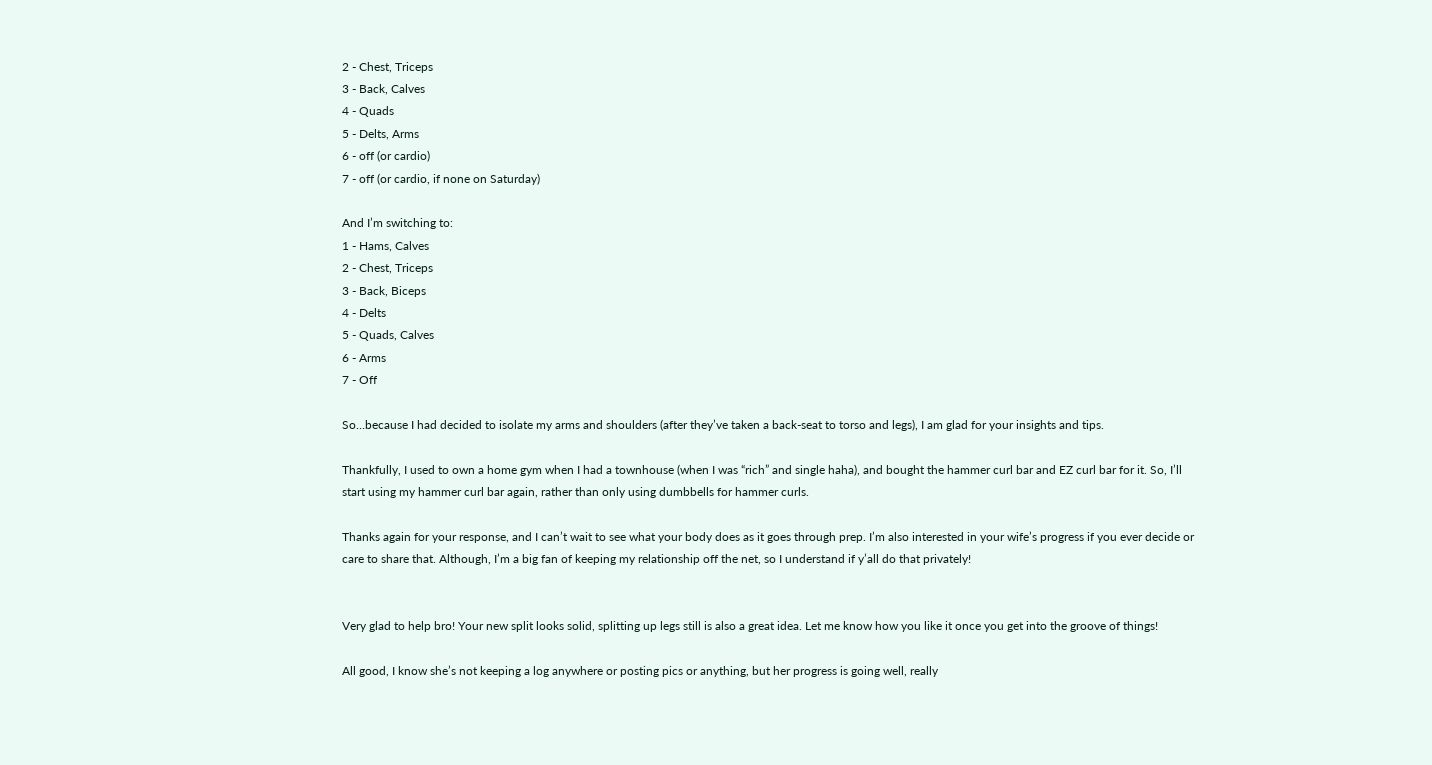2 - Chest, Triceps
3 - Back, Calves
4 - Quads
5 - Delts, Arms
6 - off (or cardio)
7 - off (or cardio, if none on Saturday)

And I’m switching to:
1 - Hams, Calves
2 - Chest, Triceps
3 - Back, Biceps
4 - Delts
5 - Quads, Calves
6 - Arms
7 - Off

So…because I had decided to isolate my arms and shoulders (after they’ve taken a back-seat to torso and legs), I am glad for your insights and tips.

Thankfully, I used to own a home gym when I had a townhouse (when I was “rich” and single haha), and bought the hammer curl bar and EZ curl bar for it. So, I’ll start using my hammer curl bar again, rather than only using dumbbells for hammer curls.

Thanks again for your response, and I can’t wait to see what your body does as it goes through prep. I’m also interested in your wife’s progress if you ever decide or care to share that. Although, I’m a big fan of keeping my relationship off the net, so I understand if y’all do that privately!


Very glad to help bro! Your new split looks solid, splitting up legs still is also a great idea. Let me know how you like it once you get into the groove of things!

All good, I know she’s not keeping a log anywhere or posting pics or anything, but her progress is going well, really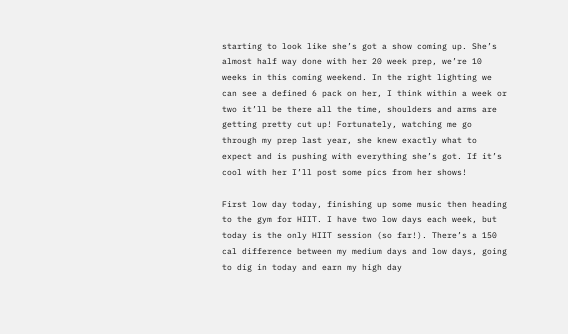starting to look like she’s got a show coming up. She’s almost half way done with her 20 week prep, we’re 10 weeks in this coming weekend. In the right lighting we can see a defined 6 pack on her, I think within a week or two it’ll be there all the time, shoulders and arms are getting pretty cut up! Fortunately, watching me go through my prep last year, she knew exactly what to expect and is pushing with everything she’s got. If it’s cool with her I’ll post some pics from her shows!

First low day today, finishing up some music then heading to the gym for HIIT. I have two low days each week, but today is the only HIIT session (so far!). There’s a 150 cal difference between my medium days and low days, going to dig in today and earn my high day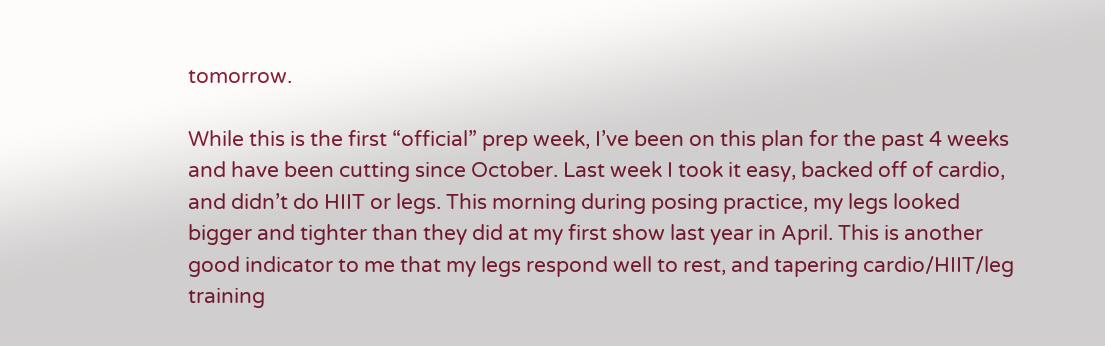tomorrow.

While this is the first “official” prep week, I’ve been on this plan for the past 4 weeks and have been cutting since October. Last week I took it easy, backed off of cardio, and didn’t do HIIT or legs. This morning during posing practice, my legs looked bigger and tighter than they did at my first show last year in April. This is another good indicator to me that my legs respond well to rest, and tapering cardio/HIIT/leg training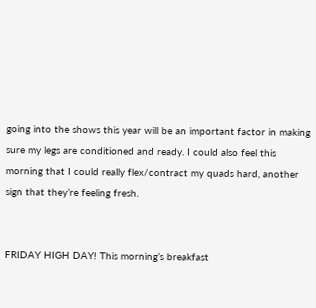going into the shows this year will be an important factor in making sure my legs are conditioned and ready. I could also feel this morning that I could really flex/contract my quads hard, another sign that they’re feeling fresh.


FRIDAY HIGH DAY! This morning’s breakfast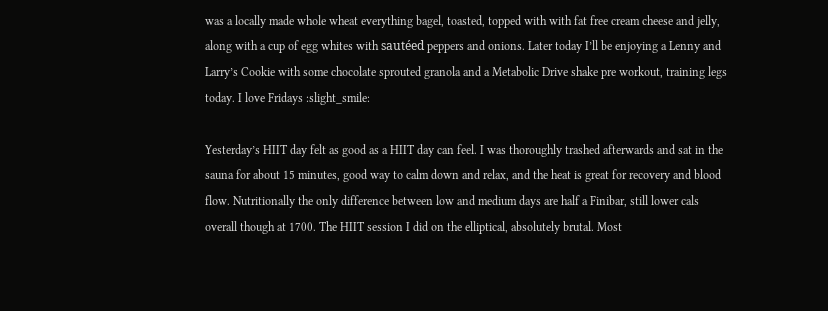was a locally made whole wheat everything bagel, toasted, topped with with fat free cream cheese and jelly, along with a cup of egg whites with sautéed peppers and onions. Later today I’ll be enjoying a Lenny and Larry’s Cookie with some chocolate sprouted granola and a Metabolic Drive shake pre workout, training legs today. I love Fridays :slight_smile:

Yesterday’s HIIT day felt as good as a HIIT day can feel. I was thoroughly trashed afterwards and sat in the sauna for about 15 minutes, good way to calm down and relax, and the heat is great for recovery and blood flow. Nutritionally the only difference between low and medium days are half a Finibar, still lower cals overall though at 1700. The HIIT session I did on the elliptical, absolutely brutal. Most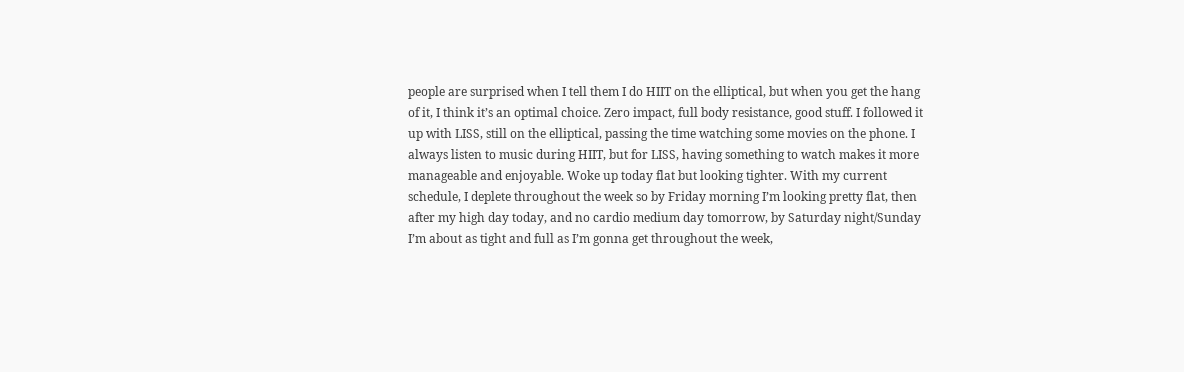people are surprised when I tell them I do HIIT on the elliptical, but when you get the hang of it, I think it’s an optimal choice. Zero impact, full body resistance, good stuff. I followed it up with LISS, still on the elliptical, passing the time watching some movies on the phone. I always listen to music during HIIT, but for LISS, having something to watch makes it more manageable and enjoyable. Woke up today flat but looking tighter. With my current schedule, I deplete throughout the week so by Friday morning I’m looking pretty flat, then after my high day today, and no cardio medium day tomorrow, by Saturday night/Sunday I’m about as tight and full as I’m gonna get throughout the week,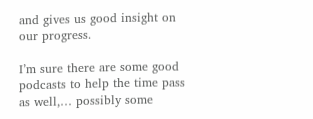and gives us good insight on our progress.

I’m sure there are some good podcasts to help the time pass as well,… possibly some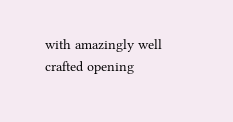with amazingly well crafted opening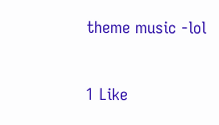theme music -lol


1 Like